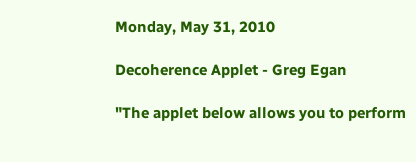Monday, May 31, 2010

Decoherence Applet - Greg Egan

"The applet below allows you to perform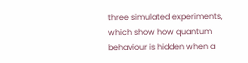three simulated experiments, which show how quantum behaviour is hidden when a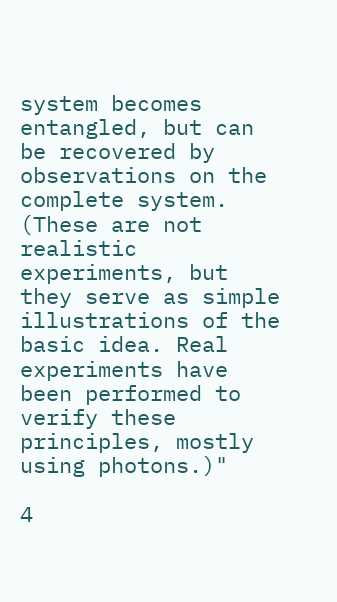system becomes entangled, but can be recovered by observations on the complete system. (These are not realistic experiments, but they serve as simple illustrations of the basic idea. Real experiments have been performed to verify these principles, mostly using photons.)"

4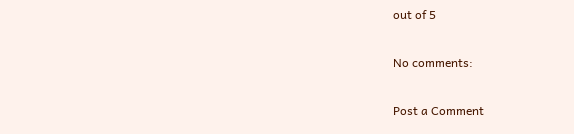out of 5

No comments:

Post a Comment